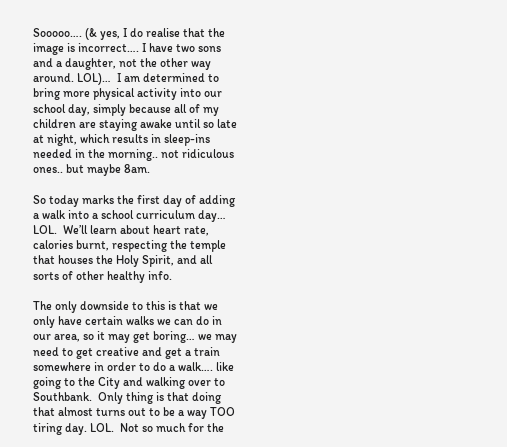Sooooo…. (& yes, I do realise that the image is incorrect…. I have two sons and a daughter, not the other way around. LOL)…  I am determined to bring more physical activity into our school day, simply because all of my children are staying awake until so late at night, which results in sleep-ins needed in the morning.. not ridiculous ones.. but maybe 8am.

So today marks the first day of adding a walk into a school curriculum day… LOL.  We’ll learn about heart rate, calories burnt, respecting the temple that houses the Holy Spirit, and all sorts of other healthy info.

The only downside to this is that we only have certain walks we can do in our area, so it may get boring… we may need to get creative and get a train somewhere in order to do a walk…. like going to the City and walking over to Southbank.  Only thing is that doing that almost turns out to be a way TOO tiring day. LOL.  Not so much for the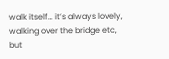walk itself… it’s always lovely, walking over the bridge etc, but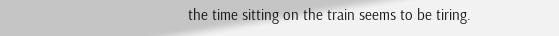the time sitting on the train seems to be tiring.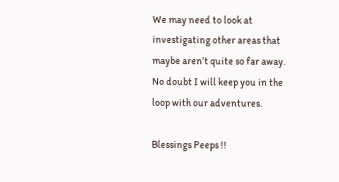We may need to look at investigating other areas that maybe aren’t quite so far away.  No doubt I will keep you in the loop with our adventures.

Blessings Peeps !!